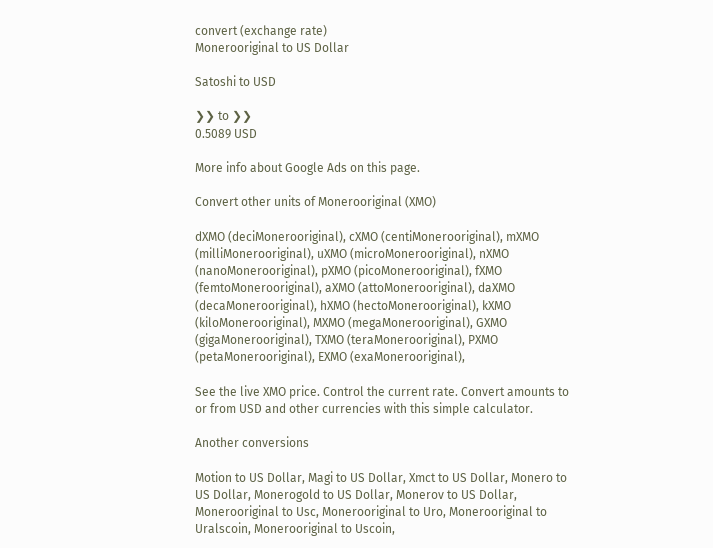convert (exchange rate)
Monerooriginal to US Dollar

Satoshi to USD

❯❯ to ❯❯
0.5089 USD

More info about Google Ads on this page.

Convert other units of Monerooriginal (XMO)

dXMO (deciMonerooriginal), cXMO (centiMonerooriginal), mXMO (milliMonerooriginal), uXMO (microMonerooriginal), nXMO (nanoMonerooriginal), pXMO (picoMonerooriginal), fXMO (femtoMonerooriginal), aXMO (attoMonerooriginal), daXMO (decaMonerooriginal), hXMO (hectoMonerooriginal), kXMO (kiloMonerooriginal), MXMO (megaMonerooriginal), GXMO (gigaMonerooriginal), TXMO (teraMonerooriginal), PXMO (petaMonerooriginal), EXMO (exaMonerooriginal),

See the live XMO price. Control the current rate. Convert amounts to or from USD and other currencies with this simple calculator.

Another conversions

Motion to US Dollar, Magi to US Dollar, Xmct to US Dollar, Monero to US Dollar, Monerogold to US Dollar, Monerov to US Dollar, Monerooriginal to Usc, Monerooriginal to Uro, Monerooriginal to Uralscoin, Monerooriginal to Uscoin,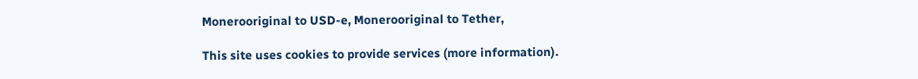Monerooriginal to USD-e, Monerooriginal to Tether,

This site uses cookies to provide services (more information).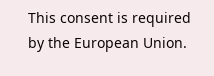This consent is required by the European Union.